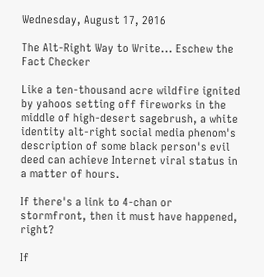Wednesday, August 17, 2016

The Alt-Right Way to Write... Eschew the Fact Checker

Like a ten-thousand acre wildfire ignited by yahoos setting off fireworks in the middle of high-desert sagebrush, a white identity alt-right social media phenom's description of some black person's evil deed can achieve Internet viral status in a matter of hours.

If there's a link to 4-chan or stormfront, then it must have happened, right?

If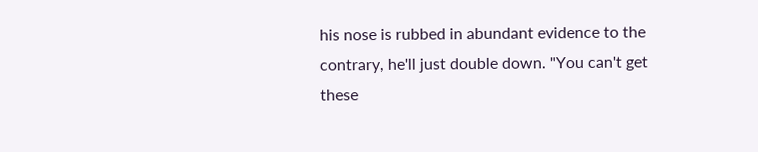his nose is rubbed in abundant evidence to the contrary, he'll just double down. "You can't get these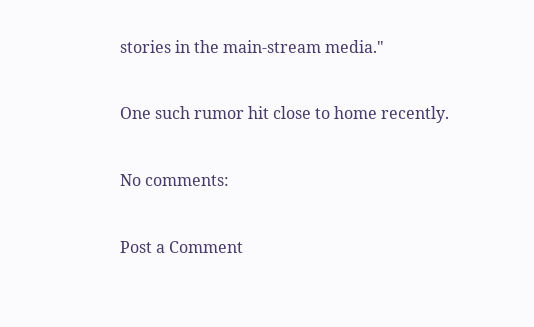stories in the main-stream media."

One such rumor hit close to home recently.

No comments:

Post a Comment